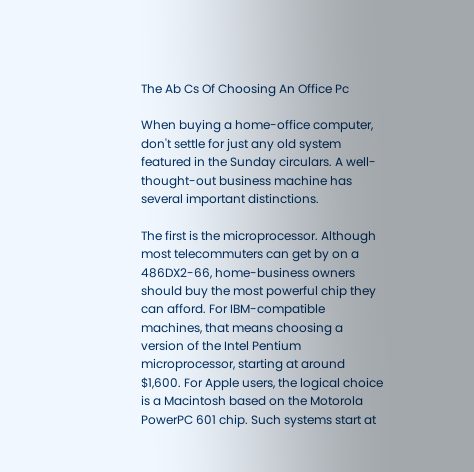The Ab Cs Of Choosing An Office Pc

When buying a home-office computer, don't settle for just any old system featured in the Sunday circulars. A well-thought-out business machine has several important distinctions.

The first is the microprocessor. Although most telecommuters can get by on a 486DX2-66, home-business owners should buy the most powerful chip they can afford. For IBM-compatible machines, that means choosing a version of the Intel Pentium microprocessor, starting at around $1,600. For Apple users, the logical choice is a Macintosh based on the Motorola PowerPC 601 chip. Such systems start at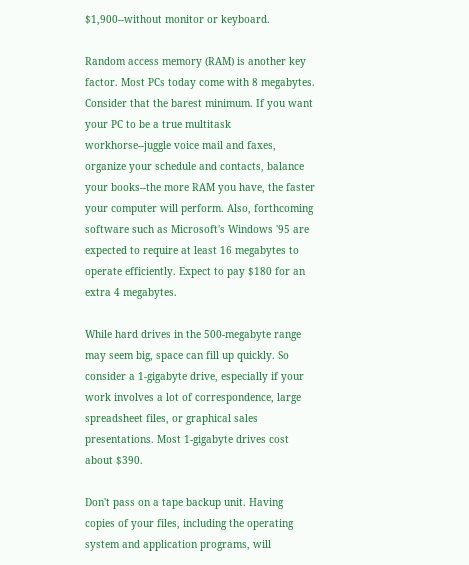$1,900--without monitor or keyboard.

Random access memory (RAM) is another key factor. Most PCs today come with 8 megabytes. Consider that the barest minimum. If you want your PC to be a true multitask workhorse--juggle voice mail and faxes, organize your schedule and contacts, balance your books--the more RAM you have, the faster your computer will perform. Also, forthcoming software such as Microsoft's Windows '95 are expected to require at least 16 megabytes to operate efficiently. Expect to pay $180 for an extra 4 megabytes.

While hard drives in the 500-megabyte range may seem big, space can fill up quickly. So consider a 1-gigabyte drive, especially if your work involves a lot of correspondence, large spreadsheet files, or graphical sales presentations. Most 1-gigabyte drives cost about $390.

Don't pass on a tape backup unit. Having copies of your files, including the operating system and application programs, will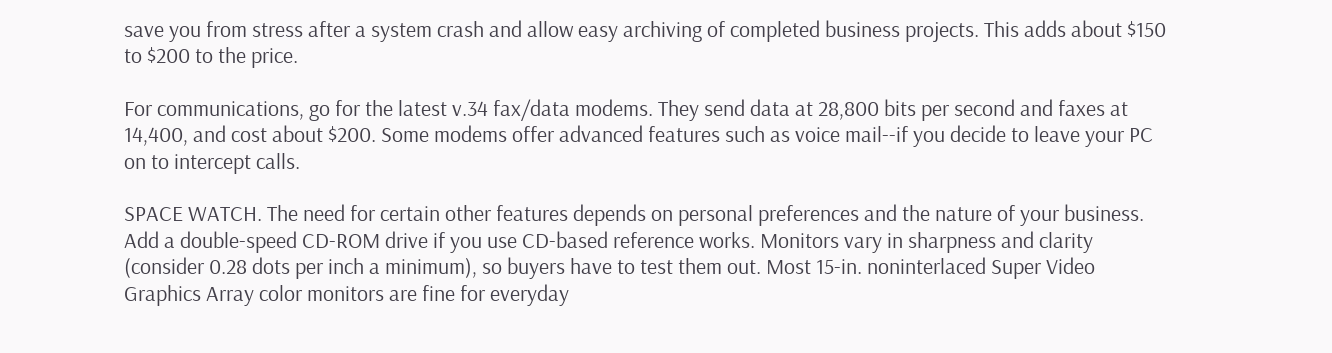save you from stress after a system crash and allow easy archiving of completed business projects. This adds about $150 to $200 to the price.

For communications, go for the latest v.34 fax/data modems. They send data at 28,800 bits per second and faxes at 14,400, and cost about $200. Some modems offer advanced features such as voice mail--if you decide to leave your PC on to intercept calls.

SPACE WATCH. The need for certain other features depends on personal preferences and the nature of your business. Add a double-speed CD-ROM drive if you use CD-based reference works. Monitors vary in sharpness and clarity (consider 0.28 dots per inch a minimum), so buyers have to test them out. Most 15-in. noninterlaced Super Video Graphics Array color monitors are fine for everyday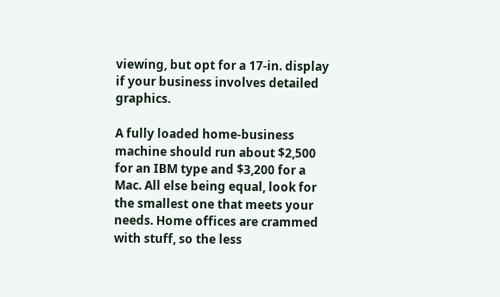viewing, but opt for a 17-in. display if your business involves detailed graphics.

A fully loaded home-business machine should run about $2,500 for an IBM type and $3,200 for a Mac. All else being equal, look for the smallest one that meets your needs. Home offices are crammed with stuff, so the less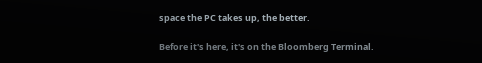space the PC takes up, the better.

Before it's here, it's on the Bloomberg Terminal.